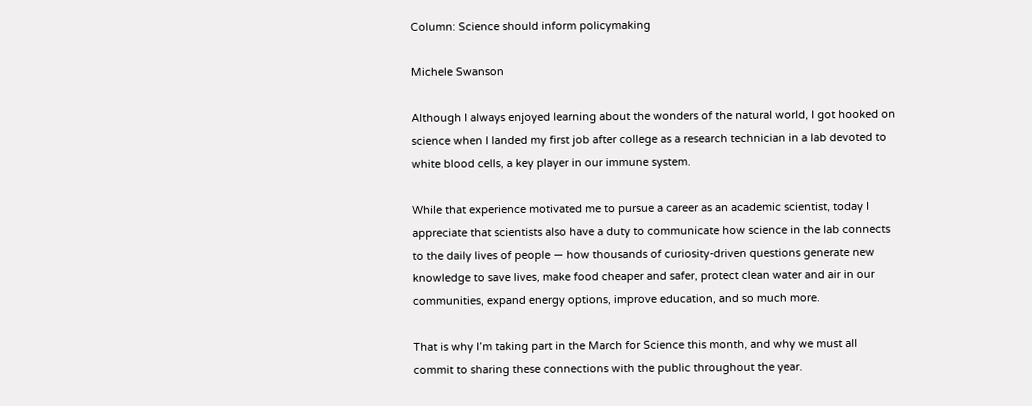Column: Science should inform policymaking

Michele Swanson

Although I always enjoyed learning about the wonders of the natural world, I got hooked on science when I landed my first job after college as a research technician in a lab devoted to white blood cells, a key player in our immune system.

While that experience motivated me to pursue a career as an academic scientist, today I appreciate that scientists also have a duty to communicate how science in the lab connects to the daily lives of people — how thousands of curiosity-driven questions generate new knowledge to save lives, make food cheaper and safer, protect clean water and air in our communities, expand energy options, improve education, and so much more.

That is why I’m taking part in the March for Science this month, and why we must all commit to sharing these connections with the public throughout the year.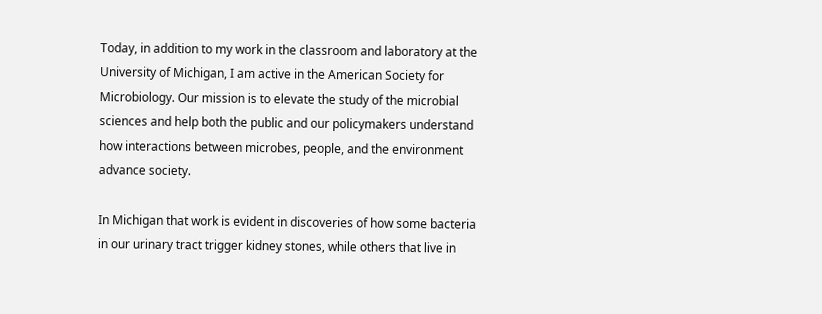Today, in addition to my work in the classroom and laboratory at the University of Michigan, I am active in the American Society for Microbiology. Our mission is to elevate the study of the microbial sciences and help both the public and our policymakers understand how interactions between microbes, people, and the environment advance society.

In Michigan that work is evident in discoveries of how some bacteria in our urinary tract trigger kidney stones, while others that live in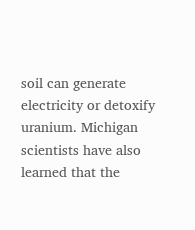soil can generate electricity or detoxify uranium. Michigan scientists have also learned that the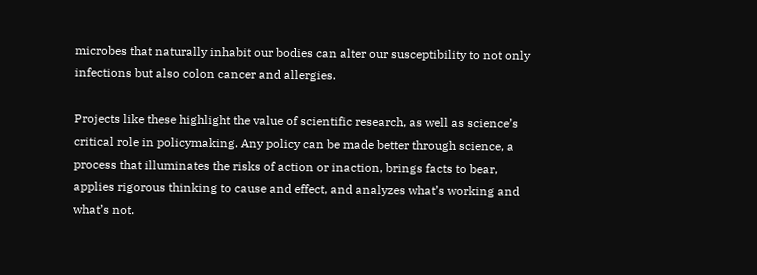microbes that naturally inhabit our bodies can alter our susceptibility to not only infections but also colon cancer and allergies.

Projects like these highlight the value of scientific research, as well as science’s critical role in policymaking. Any policy can be made better through science, a process that illuminates the risks of action or inaction, brings facts to bear, applies rigorous thinking to cause and effect, and analyzes what’s working and what’s not.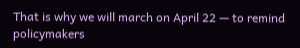That is why we will march on April 22 — to remind policymakers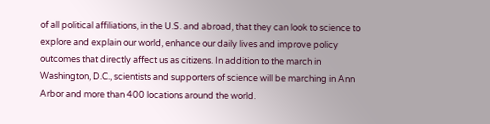of all political affiliations, in the U.S. and abroad, that they can look to science to explore and explain our world, enhance our daily lives and improve policy outcomes that directly affect us as citizens. In addition to the march in Washington, D.C., scientists and supporters of science will be marching in Ann Arbor and more than 400 locations around the world.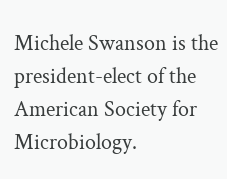Michele Swanson is the president-elect of the American Society for Microbiology.